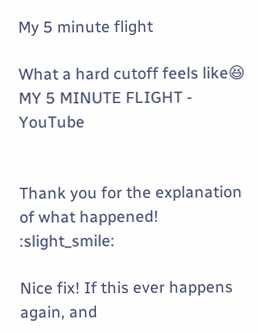My 5 minute flight

What a hard cutoff feels like😆 MY 5 MINUTE FLIGHT - YouTube


Thank you for the explanation of what happened! :slight_smile:

Nice fix! If this ever happens again, and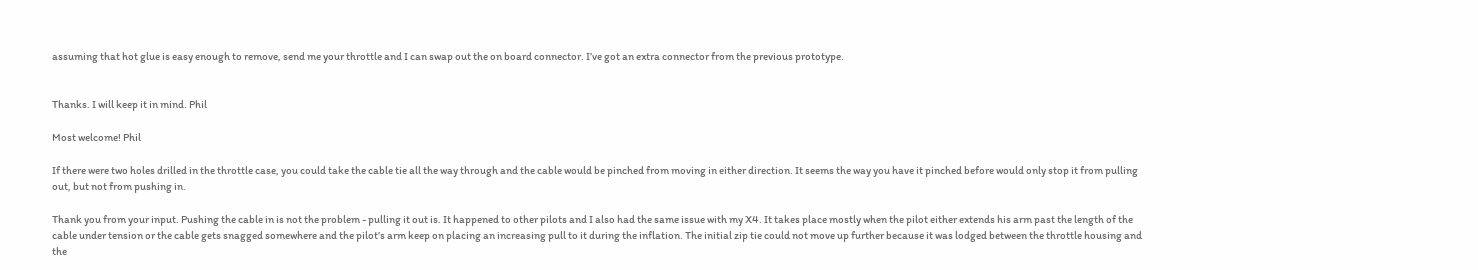assuming that hot glue is easy enough to remove, send me your throttle and I can swap out the on board connector. I’ve got an extra connector from the previous prototype.


Thanks. I will keep it in mind. Phil

Most welcome! Phil

If there were two holes drilled in the throttle case, you could take the cable tie all the way through and the cable would be pinched from moving in either direction. It seems the way you have it pinched before would only stop it from pulling out, but not from pushing in.

Thank you from your input. Pushing the cable in is not the problem - pulling it out is. It happened to other pilots and I also had the same issue with my X4. It takes place mostly when the pilot either extends his arm past the length of the cable under tension or the cable gets snagged somewhere and the pilot’s arm keep on placing an increasing pull to it during the inflation. The initial zip tie could not move up further because it was lodged between the throttle housing and the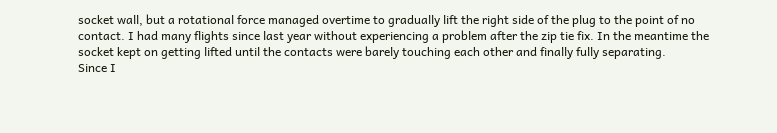socket wall, but a rotational force managed overtime to gradually lift the right side of the plug to the point of no contact. I had many flights since last year without experiencing a problem after the zip tie fix. In the meantime the socket kept on getting lifted until the contacts were barely touching each other and finally fully separating.
Since I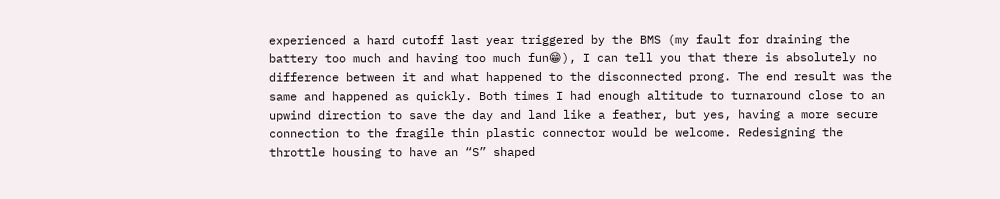experienced a hard cutoff last year triggered by the BMS (my fault for draining the battery too much and having too much fun😁), I can tell you that there is absolutely no difference between it and what happened to the disconnected prong. The end result was the same and happened as quickly. Both times I had enough altitude to turnaround close to an upwind direction to save the day and land like a feather, but yes, having a more secure connection to the fragile thin plastic connector would be welcome. Redesigning the throttle housing to have an “S” shaped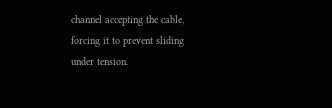channel accepting the cable, forcing it to prevent sliding under tension.